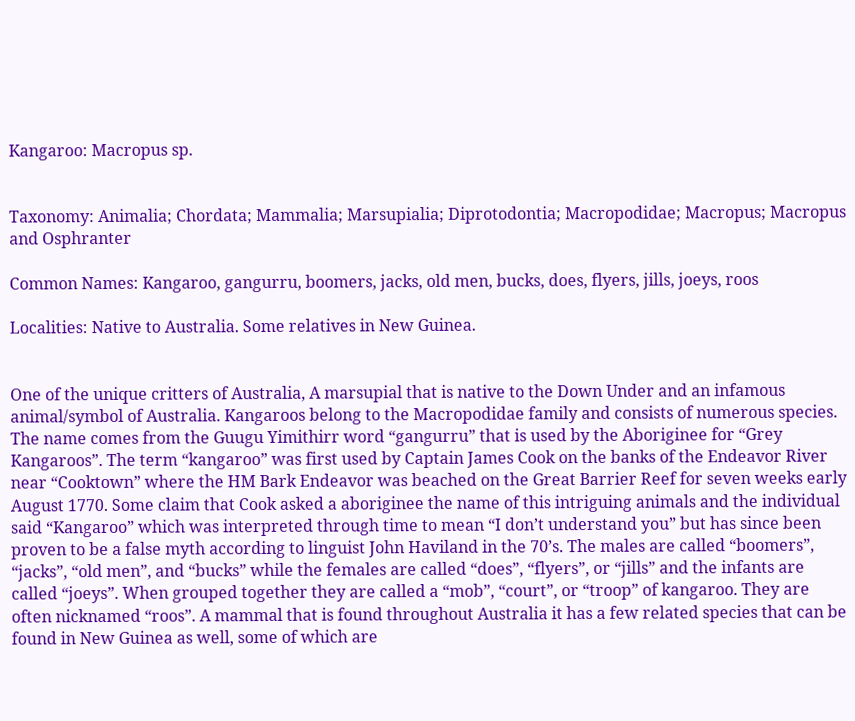Kangaroo: Macropus sp.


Taxonomy: Animalia; Chordata; Mammalia; Marsupialia; Diprotodontia; Macropodidae; Macropus; Macropus and Osphranter

Common Names: Kangaroo, gangurru, boomers, jacks, old men, bucks, does, flyers, jills, joeys, roos

Localities: Native to Australia. Some relatives in New Guinea.


One of the unique critters of Australia, A marsupial that is native to the Down Under and an infamous animal/symbol of Australia. Kangaroos belong to the Macropodidae family and consists of numerous species. The name comes from the Guugu Yimithirr word “gangurru” that is used by the Aboriginee for “Grey Kangaroos”. The term “kangaroo” was first used by Captain James Cook on the banks of the Endeavor River near “Cooktown” where the HM Bark Endeavor was beached on the Great Barrier Reef for seven weeks early August 1770. Some claim that Cook asked a aboriginee the name of this intriguing animals and the individual said “Kangaroo” which was interpreted through time to mean “I don’t understand you” but has since been proven to be a false myth according to linguist John Haviland in the 70’s. The males are called “boomers”, “jacks”, “old men”, and “bucks” while the females are called “does”, “flyers”, or “jills” and the infants are called “joeys”. When grouped together they are called a “mob”, “court”, or “troop” of kangaroo. They are often nicknamed “roos”. A mammal that is found throughout Australia it has a few related species that can be found in New Guinea as well, some of which are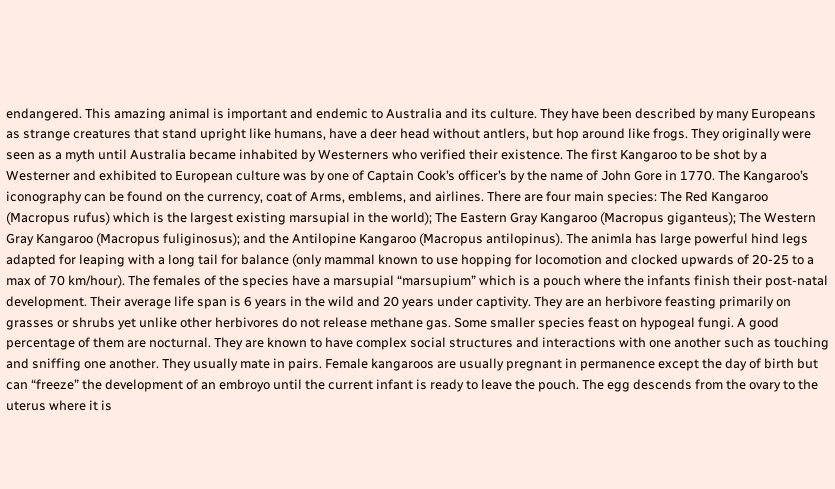endangered. This amazing animal is important and endemic to Australia and its culture. They have been described by many Europeans as strange creatures that stand upright like humans, have a deer head without antlers, but hop around like frogs. They originally were seen as a myth until Australia became inhabited by Westerners who verified their existence. The first Kangaroo to be shot by a Westerner and exhibited to European culture was by one of Captain Cook’s officer’s by the name of John Gore in 1770. The Kangaroo’s iconography can be found on the currency, coat of Arms, emblems, and airlines. There are four main species: The Red Kangaroo (Macropus rufus) which is the largest existing marsupial in the world); The Eastern Gray Kangaroo (Macropus giganteus); The Western Gray Kangaroo (Macropus fuliginosus); and the Antilopine Kangaroo (Macropus antilopinus). The animla has large powerful hind legs adapted for leaping with a long tail for balance (only mammal known to use hopping for locomotion and clocked upwards of 20-25 to a max of 70 km/hour). The females of the species have a marsupial “marsupium” which is a pouch where the infants finish their post-natal development. Their average life span is 6 years in the wild and 20 years under captivity. They are an herbivore feasting primarily on grasses or shrubs yet unlike other herbivores do not release methane gas. Some smaller species feast on hypogeal fungi. A good percentage of them are nocturnal. They are known to have complex social structures and interactions with one another such as touching and sniffing one another. They usually mate in pairs. Female kangaroos are usually pregnant in permanence except the day of birth but can “freeze” the development of an embroyo until the current infant is ready to leave the pouch. The egg descends from the ovary to the uterus where it is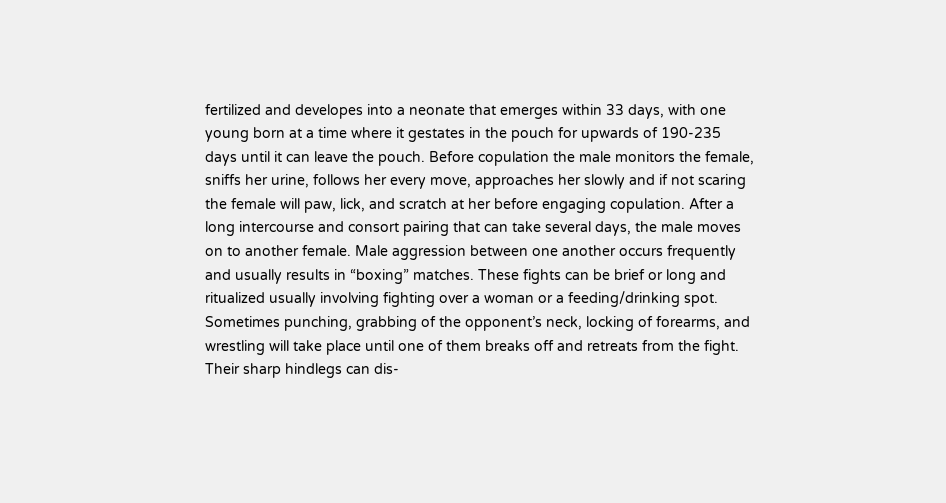fertilized and developes into a neonate that emerges within 33 days, with one young born at a time where it gestates in the pouch for upwards of 190-235 days until it can leave the pouch. Before copulation the male monitors the female, sniffs her urine, follows her every move, approaches her slowly and if not scaring the female will paw, lick, and scratch at her before engaging copulation. After a long intercourse and consort pairing that can take several days, the male moves on to another female. Male aggression between one another occurs frequently and usually results in “boxing” matches. These fights can be brief or long and ritualized usually involving fighting over a woman or a feeding/drinking spot. Sometimes punching, grabbing of the opponent’s neck, locking of forearms, and wrestling will take place until one of them breaks off and retreats from the fight. Their sharp hindlegs can dis-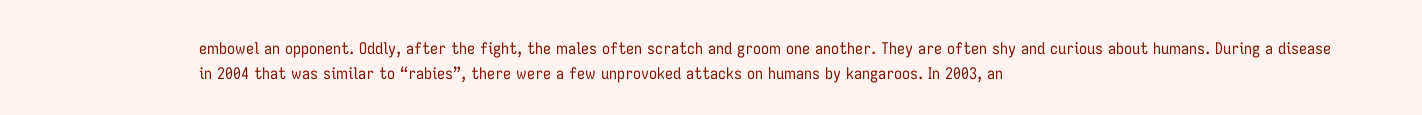embowel an opponent. Oddly, after the fight, the males often scratch and groom one another. They are often shy and curious about humans. During a disease in 2004 that was similar to “rabies”, there were a few unprovoked attacks on humans by kangaroos. In 2003, an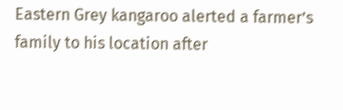Eastern Grey kangaroo alerted a farmer’s family to his location after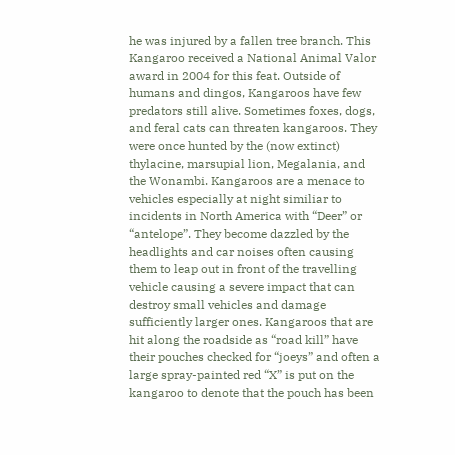he was injured by a fallen tree branch. This Kangaroo received a National Animal Valor award in 2004 for this feat. Outside of humans and dingos, Kangaroos have few predators still alive. Sometimes foxes, dogs, and feral cats can threaten kangaroos. They were once hunted by the (now extinct) thylacine, marsupial lion, Megalania, and the Wonambi. Kangaroos are a menace to vehicles especially at night similiar to incidents in North America with “Deer” or “antelope”. They become dazzled by the headlights and car noises often causing them to leap out in front of the travelling vehicle causing a severe impact that can destroy small vehicles and damage sufficiently larger ones. Kangaroos that are hit along the roadside as “road kill” have their pouches checked for “joeys” and often a large spray-painted red “X” is put on the kangaroo to denote that the pouch has been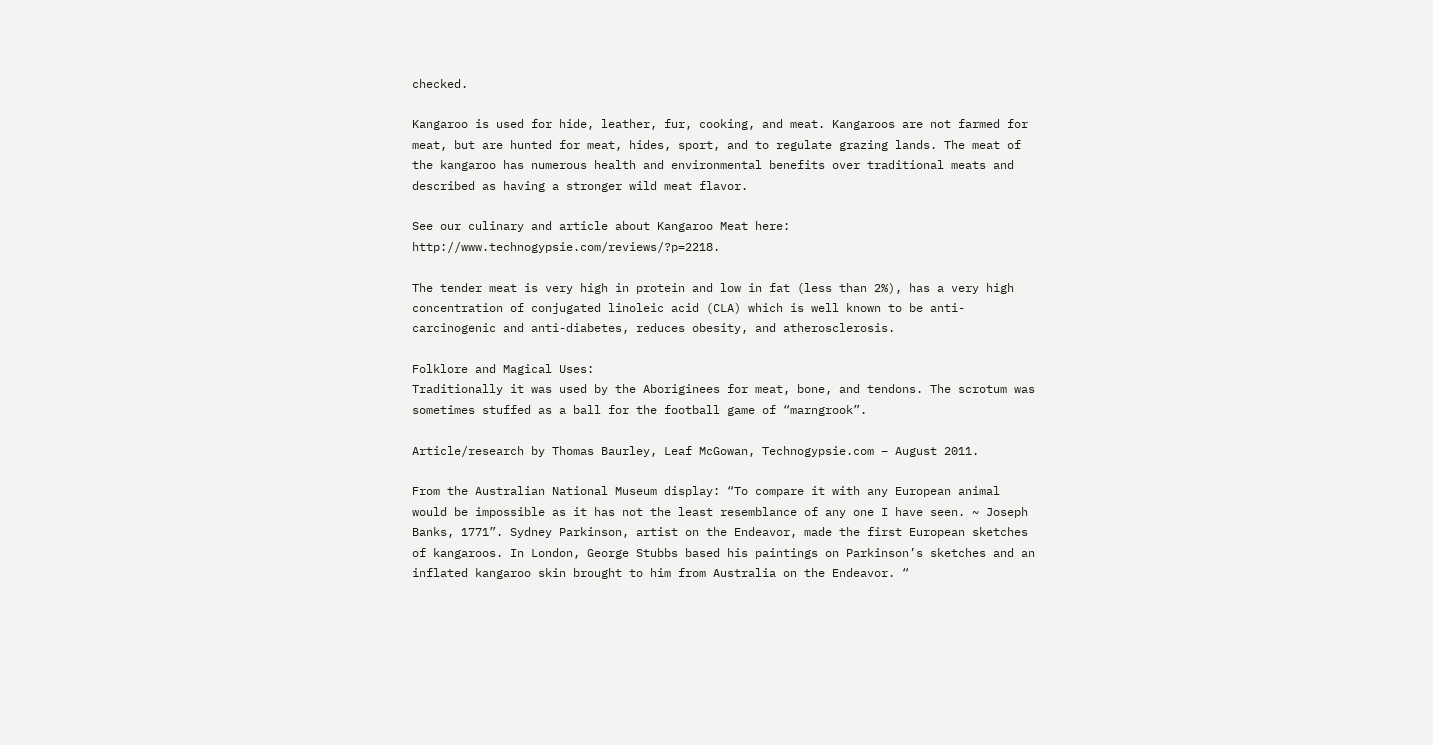checked.

Kangaroo is used for hide, leather, fur, cooking, and meat. Kangaroos are not farmed for meat, but are hunted for meat, hides, sport, and to regulate grazing lands. The meat of the kangaroo has numerous health and environmental benefits over traditional meats and described as having a stronger wild meat flavor.

See our culinary and article about Kangaroo Meat here: http://www.technogypsie.com/reviews/?p=2218.

The tender meat is very high in protein and low in fat (less than 2%), has a very high concentration of conjugated linoleic acid (CLA) which is well known to be anti-carcinogenic and anti-diabetes, reduces obesity, and atherosclerosis.

Folklore and Magical Uses:
Traditionally it was used by the Aboriginees for meat, bone, and tendons. The scrotum was sometimes stuffed as a ball for the football game of “marngrook”.

Article/research by Thomas Baurley, Leaf McGowan, Technogypsie.com – August 2011.

From the Australian National Museum display: “To compare it with any European animal would be impossible as it has not the least resemblance of any one I have seen. ~ Joseph Banks, 1771”. Sydney Parkinson, artist on the Endeavor, made the first European sketches of kangaroos. In London, George Stubbs based his paintings on Parkinson’s sketches and an inflated kangaroo skin brought to him from Australia on the Endeavor. “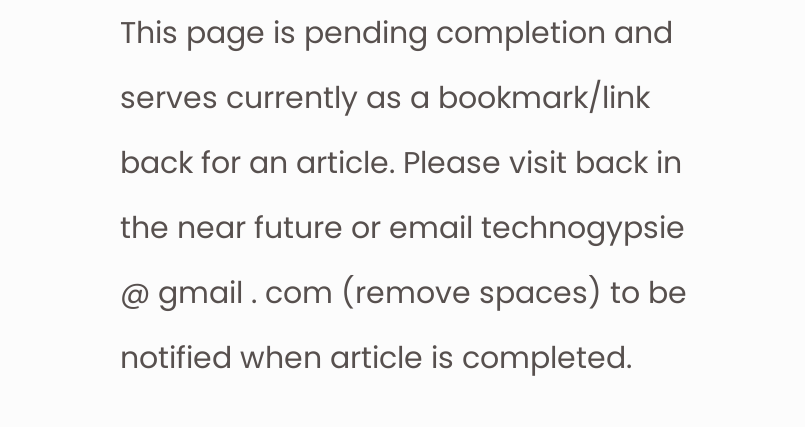This page is pending completion and serves currently as a bookmark/link back for an article. Please visit back in the near future or email technogypsie @ gmail . com (remove spaces) to be notified when article is completed.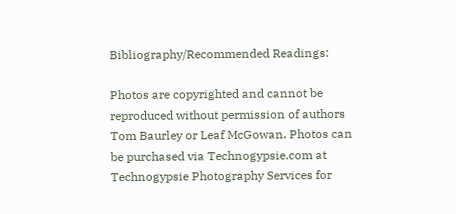Bibliography/Recommended Readings:

Photos are copyrighted and cannot be reproduced without permission of authors Tom Baurley or Leaf McGowan. Photos can be purchased via Technogypsie.com at Technogypsie Photography Services for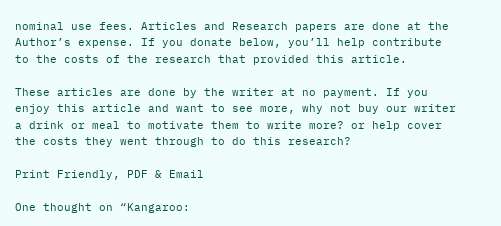nominal use fees. Articles and Research papers are done at the Author’s expense. If you donate below, you’ll help contribute to the costs of the research that provided this article.

These articles are done by the writer at no payment. If you enjoy this article and want to see more, why not buy our writer a drink or meal to motivate them to write more? or help cover the costs they went through to do this research?

Print Friendly, PDF & Email

One thought on “Kangaroo: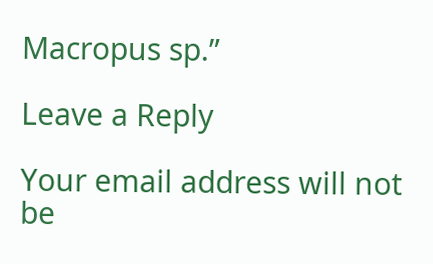Macropus sp.”

Leave a Reply

Your email address will not be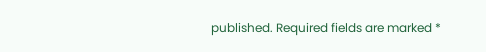published. Required fields are marked *